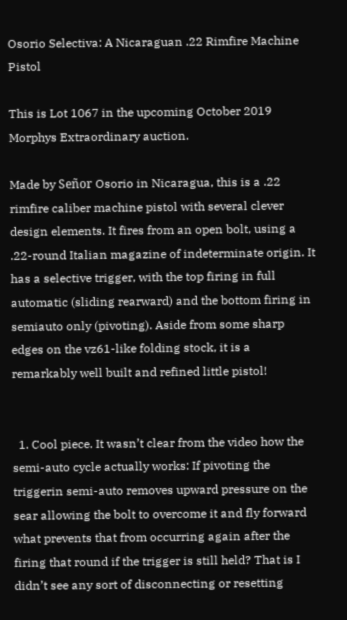Osorio Selectiva: A Nicaraguan .22 Rimfire Machine Pistol

This is Lot 1067 in the upcoming October 2019 Morphys Extraordinary auction.

Made by Señor Osorio in Nicaragua, this is a .22 rimfire caliber machine pistol with several clever design elements. It fires from an open bolt, using a .22-round Italian magazine of indeterminate origin. It has a selective trigger, with the top firing in full automatic (sliding rearward) and the bottom firing in semiauto only (pivoting). Aside from some sharp edges on the vz61-like folding stock, it is a remarkably well built and refined little pistol!


  1. Cool piece. It wasn’t clear from the video how the semi-auto cycle actually works: If pivoting the triggerin semi-auto removes upward pressure on the sear allowing the bolt to overcome it and fly forward what prevents that from occurring again after the firing that round if the trigger is still held? That is I didn’t see any sort of disconnecting or resetting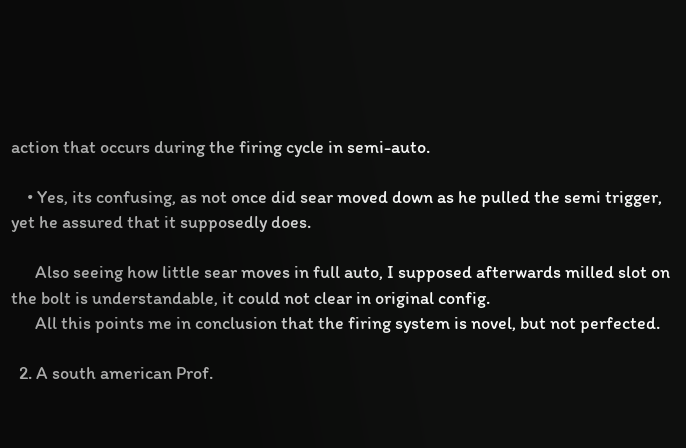action that occurs during the firing cycle in semi-auto.

    • Yes, its confusing, as not once did sear moved down as he pulled the semi trigger, yet he assured that it supposedly does.

      Also seeing how little sear moves in full auto, I supposed afterwards milled slot on the bolt is understandable, it could not clear in original config.
      All this points me in conclusion that the firing system is novel, but not perfected.

  2. A south american Prof.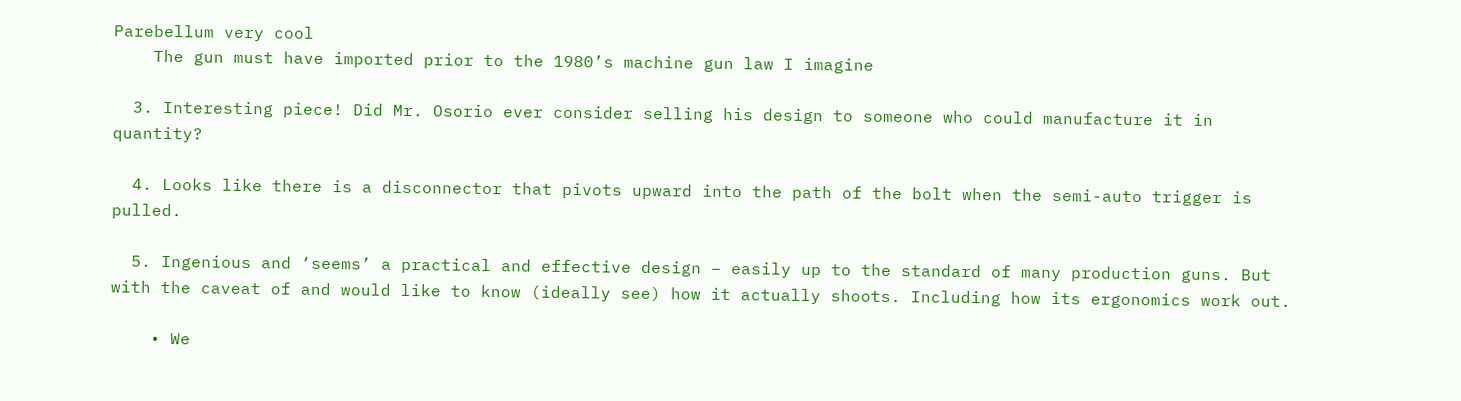Parebellum very cool
    The gun must have imported prior to the 1980’s machine gun law I imagine

  3. Interesting piece! Did Mr. Osorio ever consider selling his design to someone who could manufacture it in quantity?

  4. Looks like there is a disconnector that pivots upward into the path of the bolt when the semi-auto trigger is pulled.

  5. Ingenious and ‘seems’ a practical and effective design – easily up to the standard of many production guns. But with the caveat of and would like to know (ideally see) how it actually shoots. Including how its ergonomics work out.

    • We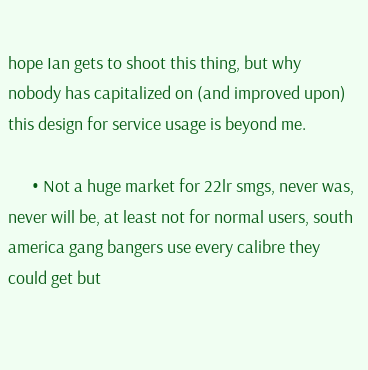hope Ian gets to shoot this thing, but why nobody has capitalized on (and improved upon) this design for service usage is beyond me.

      • Not a huge market for 22lr smgs, never was, never will be, at least not for normal users, south america gang bangers use every calibre they could get but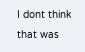I dont think that was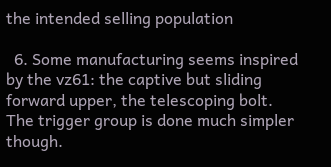the intended selling population

  6. Some manufacturing seems inspired by the vz61: the captive but sliding forward upper, the telescoping bolt. The trigger group is done much simpler though.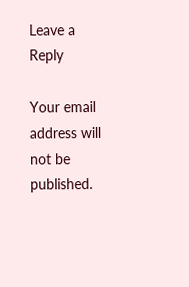Leave a Reply

Your email address will not be published.